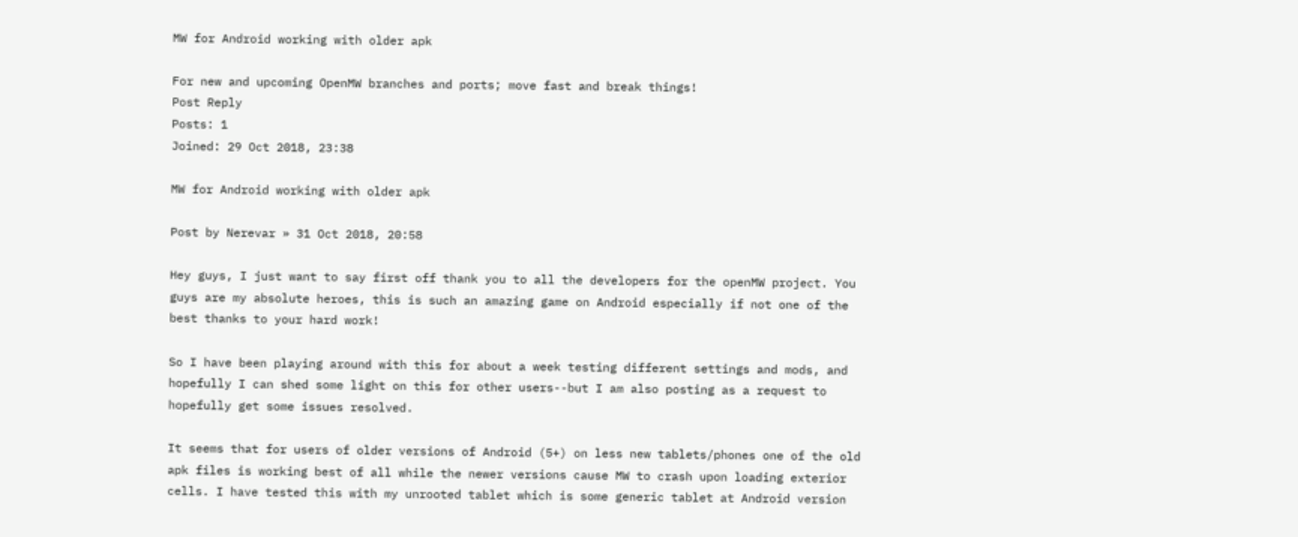MW for Android working with older apk

For new and upcoming OpenMW branches and ports; move fast and break things!
Post Reply
Posts: 1
Joined: 29 Oct 2018, 23:38

MW for Android working with older apk

Post by Nerevar » 31 Oct 2018, 20:58

Hey guys, I just want to say first off thank you to all the developers for the openMW project. You guys are my absolute heroes, this is such an amazing game on Android especially if not one of the best thanks to your hard work!

So I have been playing around with this for about a week testing different settings and mods, and hopefully I can shed some light on this for other users--but I am also posting as a request to hopefully get some issues resolved.

It seems that for users of older versions of Android (5+) on less new tablets/phones one of the old apk files is working best of all while the newer versions cause MW to crash upon loading exterior cells. I have tested this with my unrooted tablet which is some generic tablet at Android version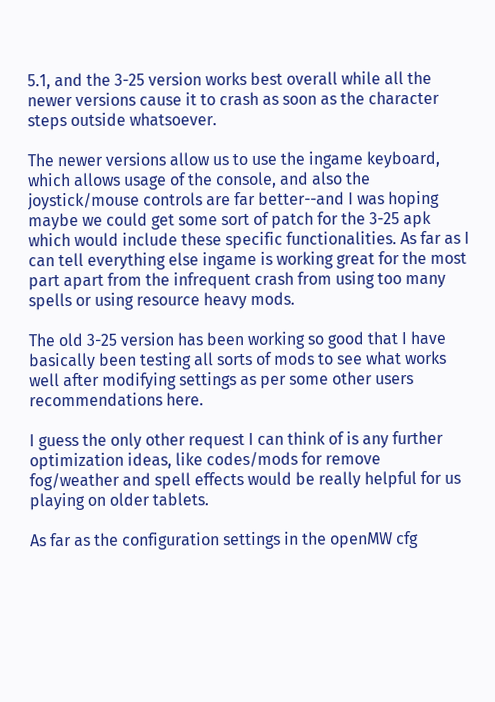5.1, and the 3-25 version works best overall while all the newer versions cause it to crash as soon as the character steps outside whatsoever.

The newer versions allow us to use the ingame keyboard, which allows usage of the console, and also the joystick/mouse controls are far better--and I was hoping maybe we could get some sort of patch for the 3-25 apk which would include these specific functionalities. As far as I can tell everything else ingame is working great for the most part apart from the infrequent crash from using too many spells or using resource heavy mods.

The old 3-25 version has been working so good that I have basically been testing all sorts of mods to see what works well after modifying settings as per some other users recommendations here.

I guess the only other request I can think of is any further optimization ideas, like codes/mods for remove fog/weather and spell effects would be really helpful for us playing on older tablets.

As far as the configuration settings in the openMW cfg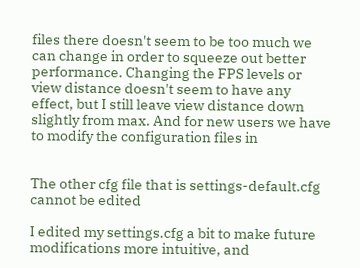files there doesn't seem to be too much we can change in order to squeeze out better performance. Changing the FPS levels or view distance doesn't seem to have any effect, but I still leave view distance down slightly from max. And for new users we have to modify the configuration files in


The other cfg file that is settings-default.cfg cannot be edited

I edited my settings.cfg a bit to make future modifications more intuitive, and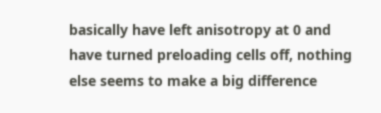basically have left anisotropy at 0 and have turned preloading cells off, nothing else seems to make a big difference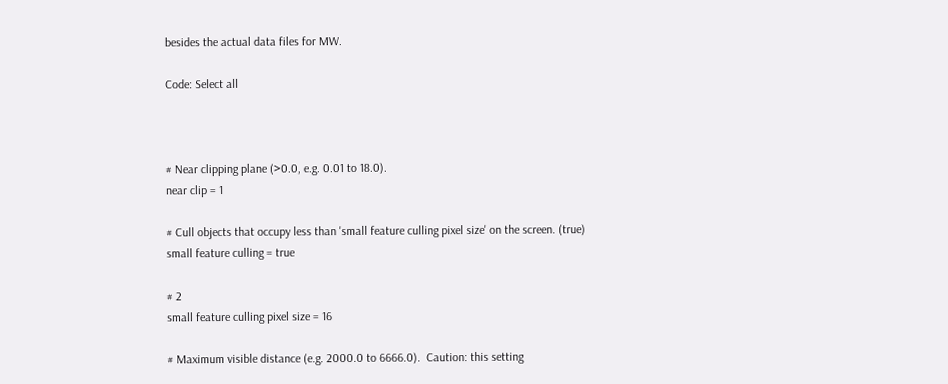besides the actual data files for MW.

Code: Select all



# Near clipping plane (>0.0, e.g. 0.01 to 18.0).
near clip = 1

# Cull objects that occupy less than 'small feature culling pixel size' on the screen. (true)
small feature culling = true

# 2
small feature culling pixel size = 16

# Maximum visible distance (e.g. 2000.0 to 6666.0).  Caution: this setting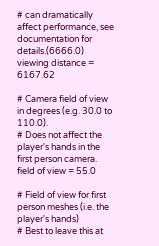# can dramatically affect performance, see documentation for details.(6666.0)
viewing distance = 6167.62

# Camera field of view in degrees (e.g. 30.0 to 110.0).
# Does not affect the player's hands in the first person camera.
field of view = 55.0

# Field of view for first person meshes (i.e. the player's hands)
# Best to leave this at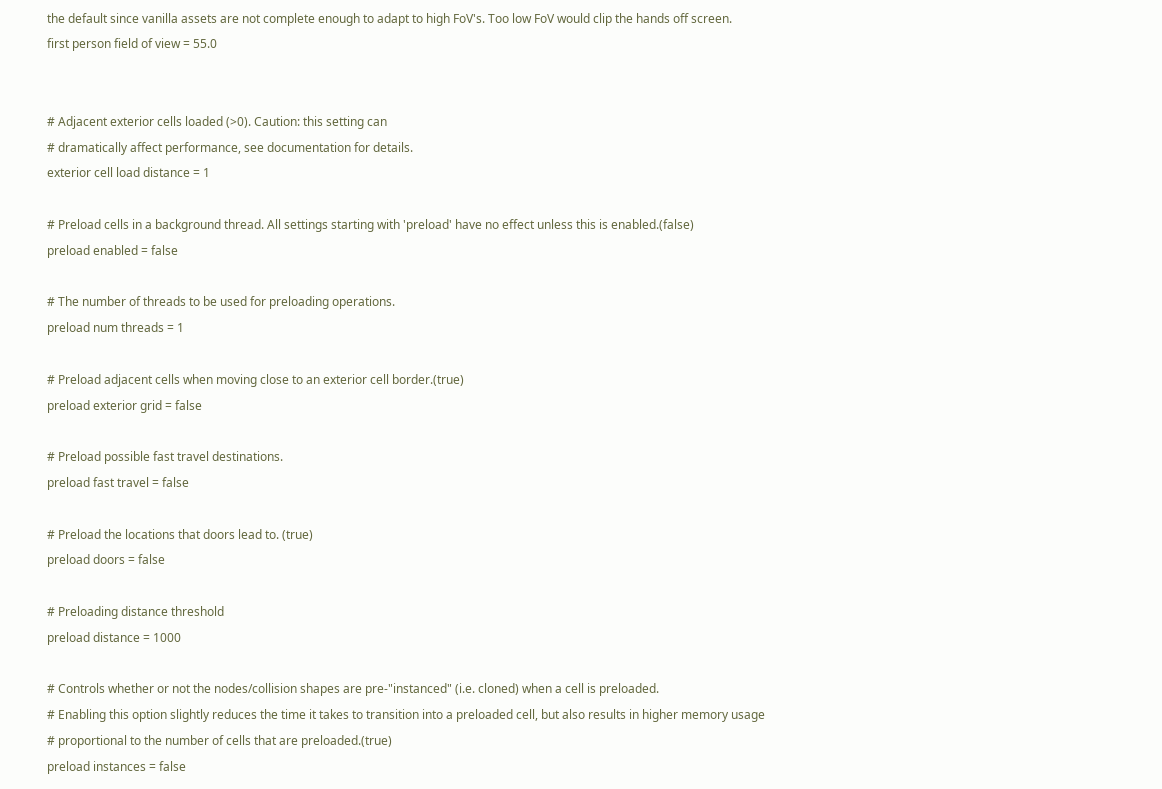the default since vanilla assets are not complete enough to adapt to high FoV's. Too low FoV would clip the hands off screen.
first person field of view = 55.0


# Adjacent exterior cells loaded (>0). Caution: this setting can
# dramatically affect performance, see documentation for details.
exterior cell load distance = 1

# Preload cells in a background thread. All settings starting with 'preload' have no effect unless this is enabled.(false)
preload enabled = false

# The number of threads to be used for preloading operations.
preload num threads = 1

# Preload adjacent cells when moving close to an exterior cell border.(true)
preload exterior grid = false

# Preload possible fast travel destinations.
preload fast travel = false

# Preload the locations that doors lead to. (true)
preload doors = false

# Preloading distance threshold
preload distance = 1000

# Controls whether or not the nodes/collision shapes are pre-"instanced" (i.e. cloned) when a cell is preloaded.
# Enabling this option slightly reduces the time it takes to transition into a preloaded cell, but also results in higher memory usage
# proportional to the number of cells that are preloaded.(true)
preload instances = false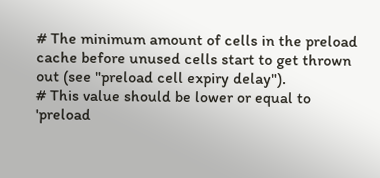# The minimum amount of cells in the preload cache before unused cells start to get thrown out (see "preload cell expiry delay").
# This value should be lower or equal to 'preload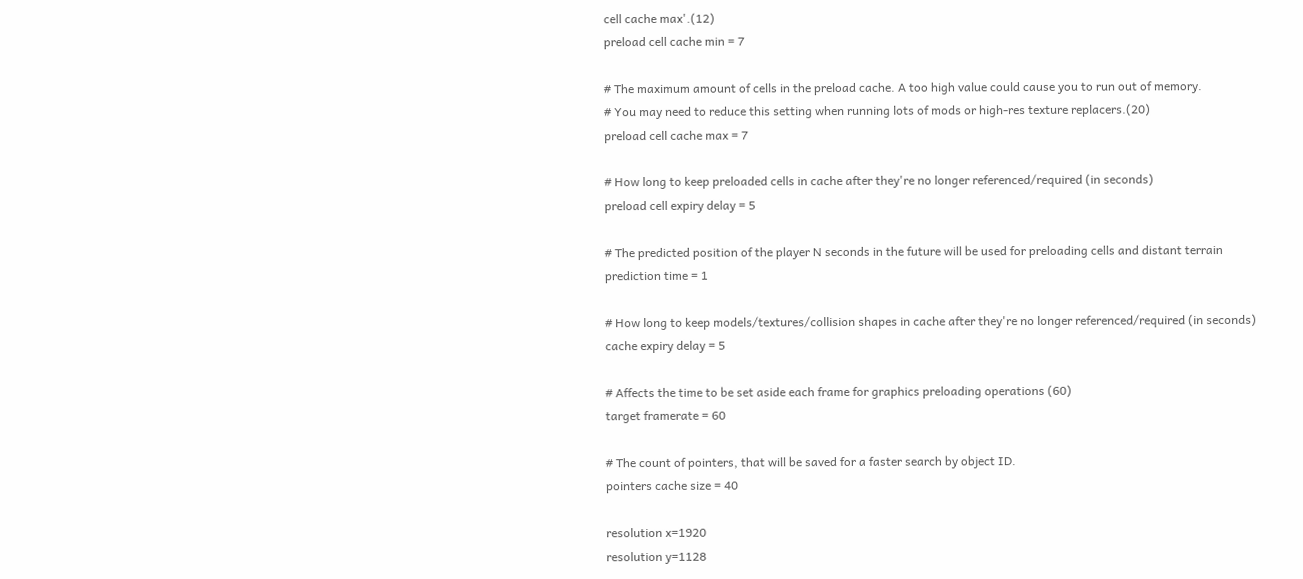cell cache max'.(12)
preload cell cache min = 7

# The maximum amount of cells in the preload cache. A too high value could cause you to run out of memory.
# You may need to reduce this setting when running lots of mods or high-res texture replacers.(20)
preload cell cache max = 7

# How long to keep preloaded cells in cache after they're no longer referenced/required (in seconds)
preload cell expiry delay = 5

# The predicted position of the player N seconds in the future will be used for preloading cells and distant terrain
prediction time = 1

# How long to keep models/textures/collision shapes in cache after they're no longer referenced/required (in seconds)
cache expiry delay = 5

# Affects the time to be set aside each frame for graphics preloading operations (60)
target framerate = 60

# The count of pointers, that will be saved for a faster search by object ID.
pointers cache size = 40

resolution x=1920
resolution y=1128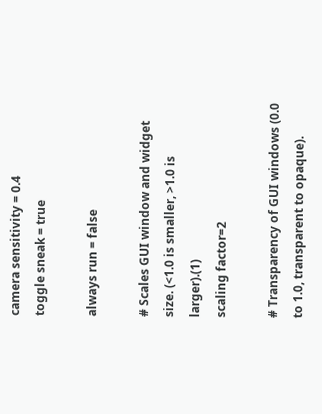camera sensitivity = 0.4
toggle sneak = true

always run = false

# Scales GUI window and widget size. (<1.0 is smaller, >1.0 is larger).(1)
scaling factor=2

# Transparency of GUI windows (0.0 to 1.0, transparent to opaque).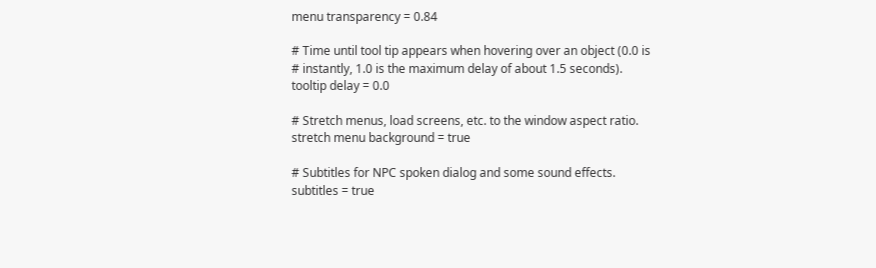menu transparency = 0.84

# Time until tool tip appears when hovering over an object (0.0 is
# instantly, 1.0 is the maximum delay of about 1.5 seconds).
tooltip delay = 0.0

# Stretch menus, load screens, etc. to the window aspect ratio.
stretch menu background = true

# Subtitles for NPC spoken dialog and some sound effects.
subtitles = true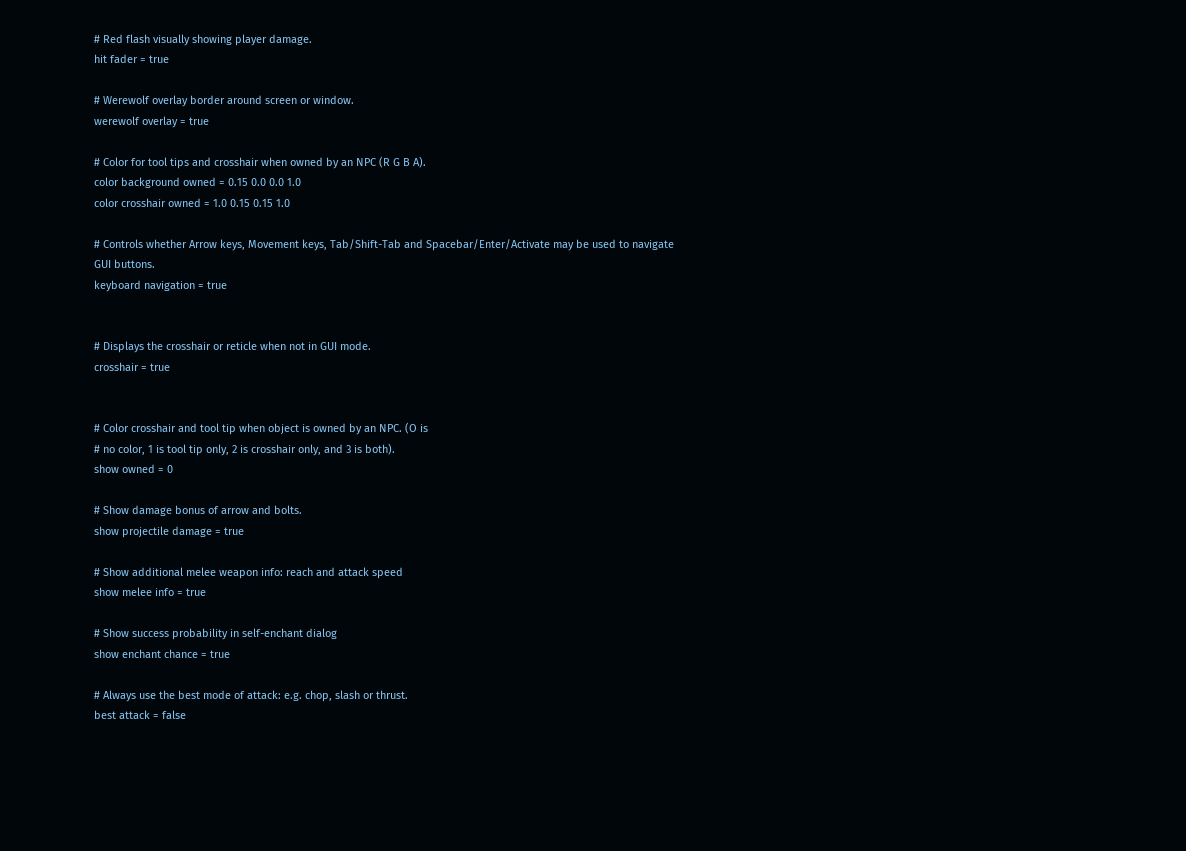# Red flash visually showing player damage.
hit fader = true

# Werewolf overlay border around screen or window.
werewolf overlay = true

# Color for tool tips and crosshair when owned by an NPC (R G B A).
color background owned = 0.15 0.0 0.0 1.0
color crosshair owned = 1.0 0.15 0.15 1.0

# Controls whether Arrow keys, Movement keys, Tab/Shift-Tab and Spacebar/Enter/Activate may be used to navigate GUI buttons.
keyboard navigation = true


# Displays the crosshair or reticle when not in GUI mode.
crosshair = true


# Color crosshair and tool tip when object is owned by an NPC. (O is
# no color, 1 is tool tip only, 2 is crosshair only, and 3 is both).
show owned = 0

# Show damage bonus of arrow and bolts.
show projectile damage = true

# Show additional melee weapon info: reach and attack speed
show melee info = true

# Show success probability in self-enchant dialog
show enchant chance = true

# Always use the best mode of attack: e.g. chop, slash or thrust.
best attack = false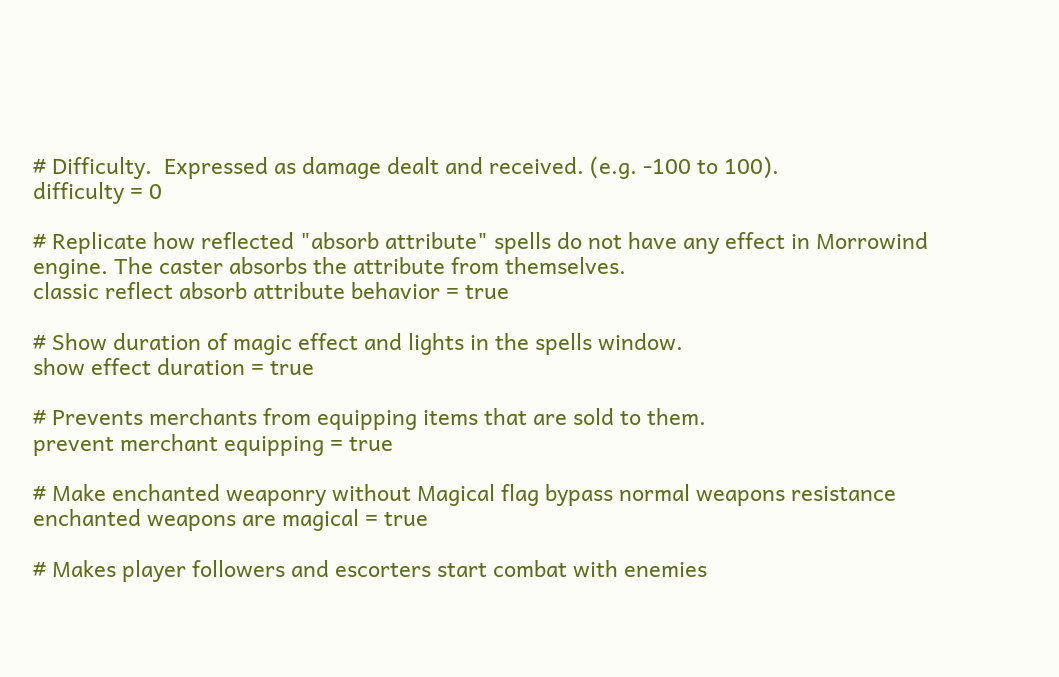# Difficulty.  Expressed as damage dealt and received. (e.g. -100 to 100).
difficulty = 0

# Replicate how reflected "absorb attribute" spells do not have any effect in Morrowind engine. The caster absorbs the attribute from themselves.
classic reflect absorb attribute behavior = true

# Show duration of magic effect and lights in the spells window.
show effect duration = true

# Prevents merchants from equipping items that are sold to them.
prevent merchant equipping = true

# Make enchanted weaponry without Magical flag bypass normal weapons resistance
enchanted weapons are magical = true

# Makes player followers and escorters start combat with enemies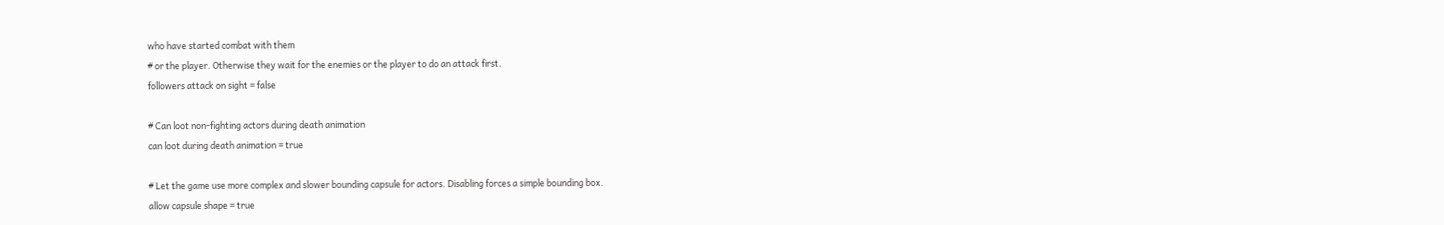who have started combat with them
# or the player. Otherwise they wait for the enemies or the player to do an attack first.
followers attack on sight = false

# Can loot non-fighting actors during death animation
can loot during death animation = true

# Let the game use more complex and slower bounding capsule for actors. Disabling forces a simple bounding box.
allow capsule shape = true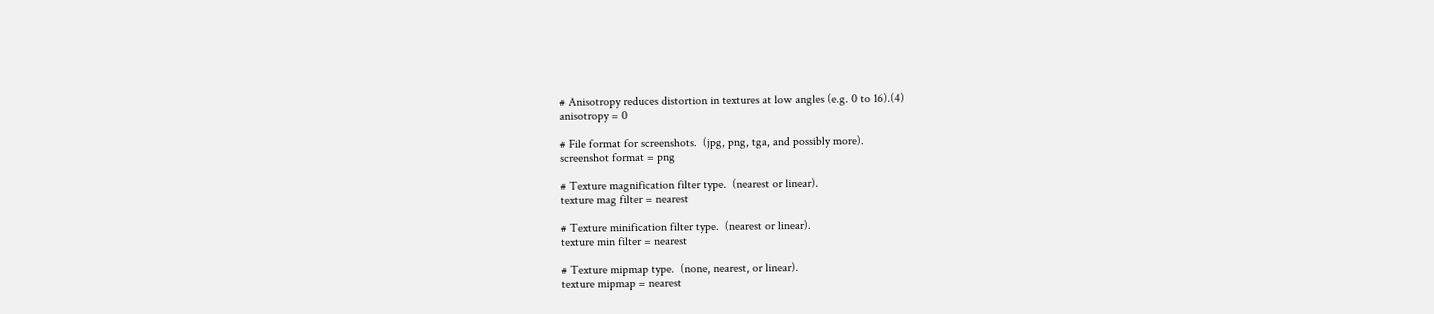# Anisotropy reduces distortion in textures at low angles (e.g. 0 to 16).(4)
anisotropy = 0

# File format for screenshots.  (jpg, png, tga, and possibly more).
screenshot format = png

# Texture magnification filter type.  (nearest or linear).
texture mag filter = nearest

# Texture minification filter type.  (nearest or linear).
texture min filter = nearest

# Texture mipmap type.  (none, nearest, or linear).
texture mipmap = nearest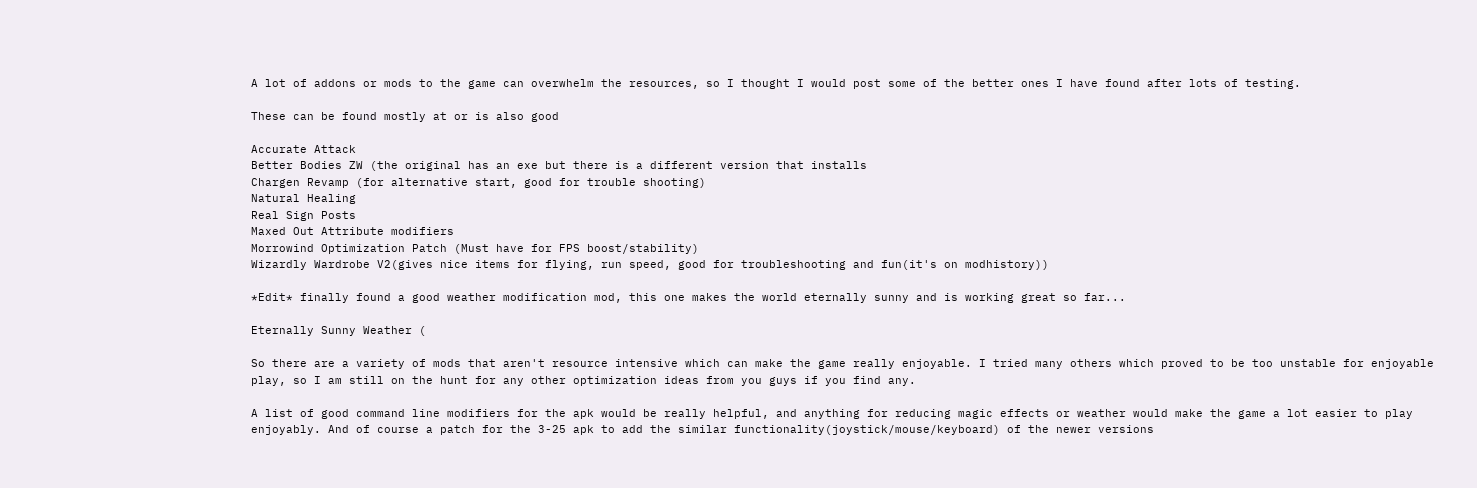A lot of addons or mods to the game can overwhelm the resources, so I thought I would post some of the better ones I have found after lots of testing.

These can be found mostly at or is also good

Accurate Attack
Better Bodies ZW (the original has an exe but there is a different version that installs
Chargen Revamp (for alternative start, good for trouble shooting)
Natural Healing
Real Sign Posts
Maxed Out Attribute modifiers
Morrowind Optimization Patch (Must have for FPS boost/stability)
Wizardly Wardrobe V2(gives nice items for flying, run speed, good for troubleshooting and fun(it's on modhistory))

*Edit* finally found a good weather modification mod, this one makes the world eternally sunny and is working great so far...

Eternally Sunny Weather (

So there are a variety of mods that aren't resource intensive which can make the game really enjoyable. I tried many others which proved to be too unstable for enjoyable play, so I am still on the hunt for any other optimization ideas from you guys if you find any.

A list of good command line modifiers for the apk would be really helpful, and anything for reducing magic effects or weather would make the game a lot easier to play enjoyably. And of course a patch for the 3-25 apk to add the similar functionality(joystick/mouse/keyboard) of the newer versions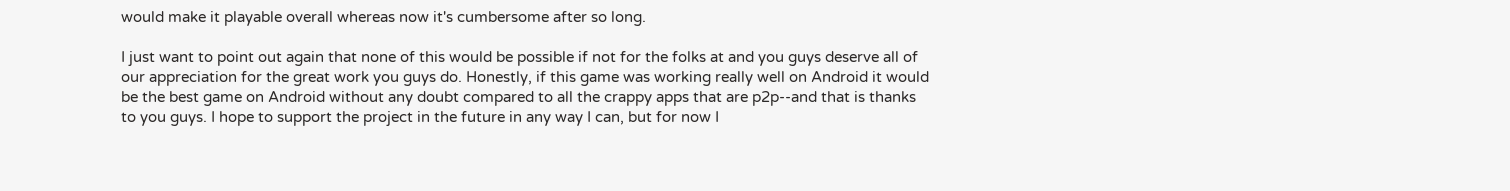would make it playable overall whereas now it's cumbersome after so long.

I just want to point out again that none of this would be possible if not for the folks at and you guys deserve all of our appreciation for the great work you guys do. Honestly, if this game was working really well on Android it would be the best game on Android without any doubt compared to all the crappy apps that are p2p--and that is thanks to you guys. I hope to support the project in the future in any way I can, but for now I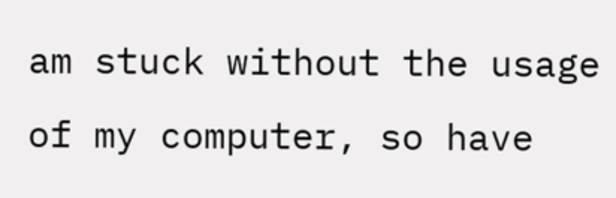am stuck without the usage of my computer, so have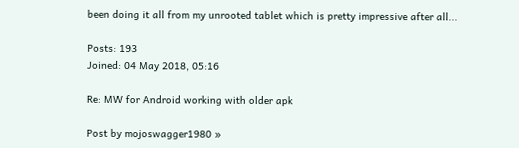been doing it all from my unrooted tablet which is pretty impressive after all...

Posts: 193
Joined: 04 May 2018, 05:16

Re: MW for Android working with older apk

Post by mojoswagger1980 »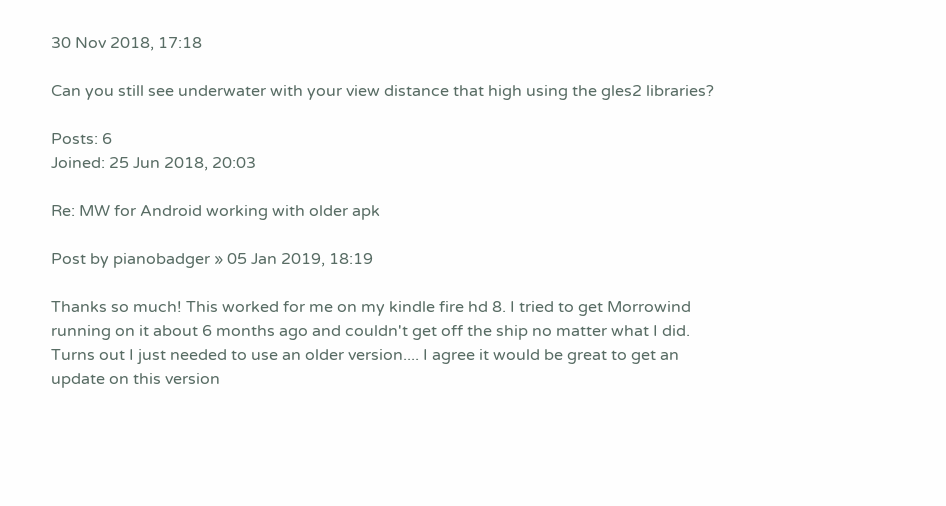30 Nov 2018, 17:18

Can you still see underwater with your view distance that high using the gles2 libraries?

Posts: 6
Joined: 25 Jun 2018, 20:03

Re: MW for Android working with older apk

Post by pianobadger » 05 Jan 2019, 18:19

Thanks so much! This worked for me on my kindle fire hd 8. I tried to get Morrowind running on it about 6 months ago and couldn't get off the ship no matter what I did. Turns out I just needed to use an older version.... I agree it would be great to get an update on this version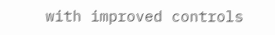with improved controls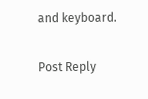and keyboard.

Post Reply